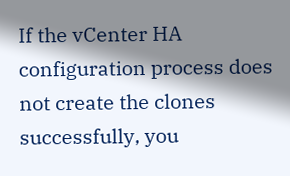If the vCenter HA configuration process does not create the clones successfully, you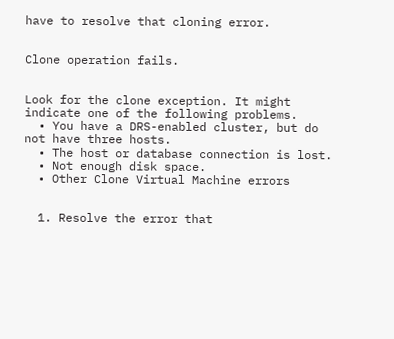have to resolve that cloning error.


Clone operation fails.


Look for the clone exception. It might indicate one of the following problems.
  • You have a DRS-enabled cluster, but do not have three hosts.
  • The host or database connection is lost.
  • Not enough disk space.
  • Other Clone Virtual Machine errors


  1. Resolve the error that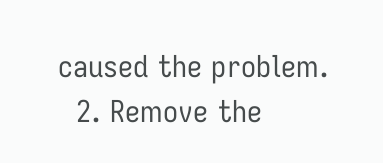caused the problem.
  2. Remove the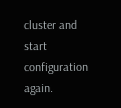cluster and start configuration again.